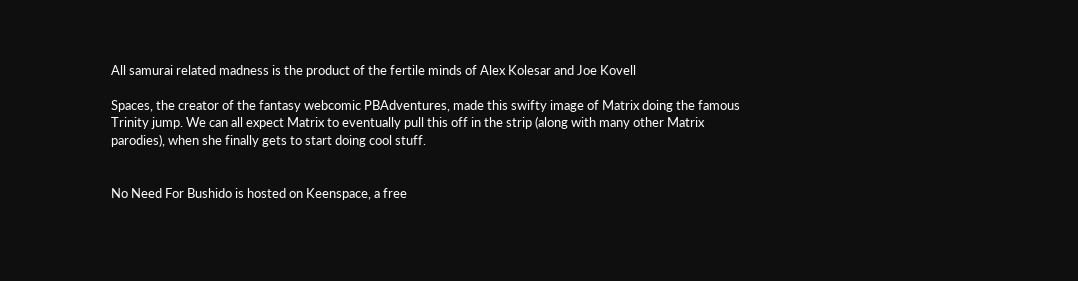All samurai related madness is the product of the fertile minds of Alex Kolesar and Joe Kovell

Spaces, the creator of the fantasy webcomic PBAdventures, made this swifty image of Matrix doing the famous Trinity jump. We can all expect Matrix to eventually pull this off in the strip (along with many other Matrix parodies), when she finally gets to start doing cool stuff.


No Need For Bushido is hosted on Keenspace, a free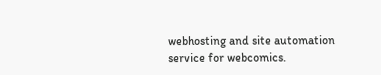webhosting and site automation service for webcomics.